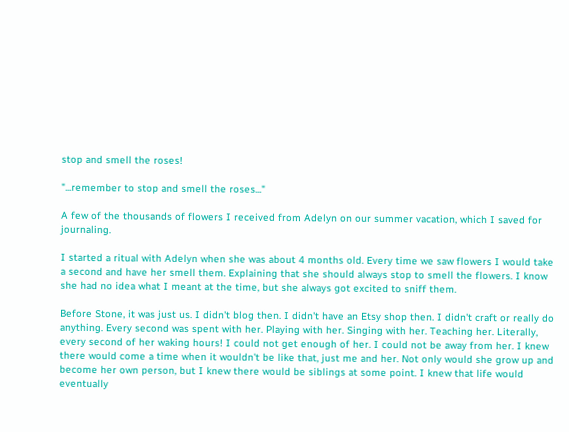stop and smell the roses!

"...remember to stop and smell the roses..."

A few of the thousands of flowers I received from Adelyn on our summer vacation, which I saved for journaling.

I started a ritual with Adelyn when she was about 4 months old. Every time we saw flowers I would take a second and have her smell them. Explaining that she should always stop to smell the flowers. I know she had no idea what I meant at the time, but she always got excited to sniff them.

Before Stone, it was just us. I didn't blog then. I didn't have an Etsy shop then. I didn't craft or really do anything. Every second was spent with her. Playing with her. Singing with her. Teaching her. Literally, every second of her waking hours! I could not get enough of her. I could not be away from her. I knew there would come a time when it wouldn't be like that, just me and her. Not only would she grow up and become her own person, but I knew there would be siblings at some point. I knew that life would eventually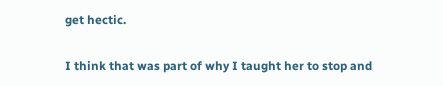get hectic.

I think that was part of why I taught her to stop and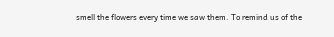smell the flowers every time we saw them. To remind us of the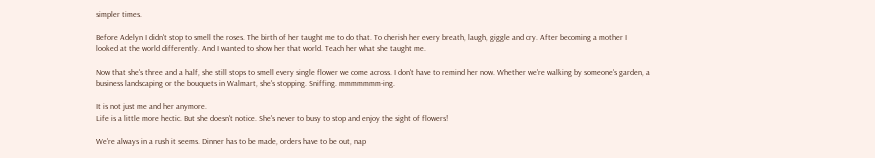simpler times.

Before Adelyn I didn't stop to smell the roses. The birth of her taught me to do that. To cherish her every breath, laugh, giggle and cry. After becoming a mother I looked at the world differently. And I wanted to show her that world. Teach her what she taught me.

Now that she's three and a half, she still stops to smell every single flower we come across. I don't have to remind her now. Whether we're walking by someone's garden, a business landscaping or the bouquets in Walmart, she's stopping. Sniffing. mmmmmmm-ing.

It is not just me and her anymore.
Life is a little more hectic. But she doesn't notice. She's never to busy to stop and enjoy the sight of flowers!

We're always in a rush it seems. Dinner has to be made, orders have to be out, nap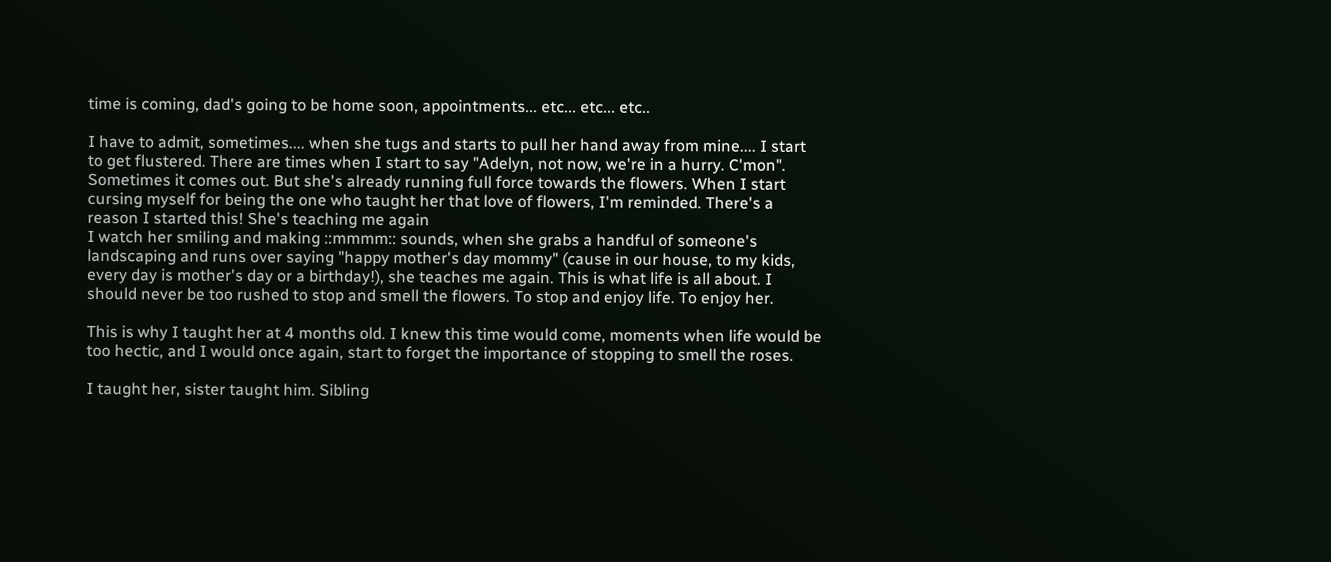time is coming, dad's going to be home soon, appointments... etc... etc... etc..

I have to admit, sometimes.... when she tugs and starts to pull her hand away from mine.... I start to get flustered. There are times when I start to say "Adelyn, not now, we're in a hurry. C'mon". Sometimes it comes out. But she's already running full force towards the flowers. When I start cursing myself for being the one who taught her that love of flowers, I'm reminded. There's a reason I started this! She's teaching me again
I watch her smiling and making ::mmmm:: sounds, when she grabs a handful of someone's landscaping and runs over saying "happy mother's day mommy" (cause in our house, to my kids, every day is mother's day or a birthday!), she teaches me again. This is what life is all about. I should never be too rushed to stop and smell the flowers. To stop and enjoy life. To enjoy her.

This is why I taught her at 4 months old. I knew this time would come, moments when life would be too hectic, and I would once again, start to forget the importance of stopping to smell the roses.

I taught her, sister taught him. Sibling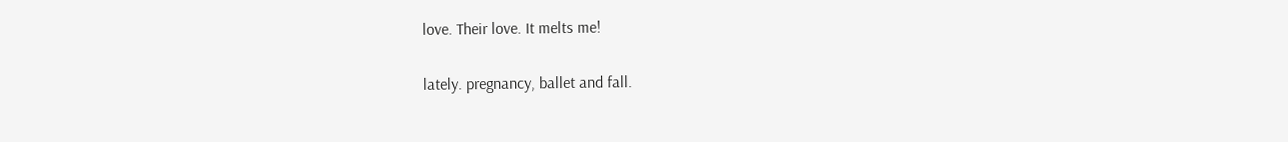love. Their love. It melts me!

lately. pregnancy, ballet and fall.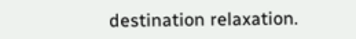destination relaxation.